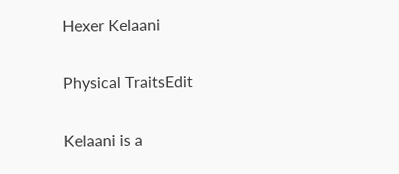Hexer Kelaani

Physical TraitsEdit

Kelaani is a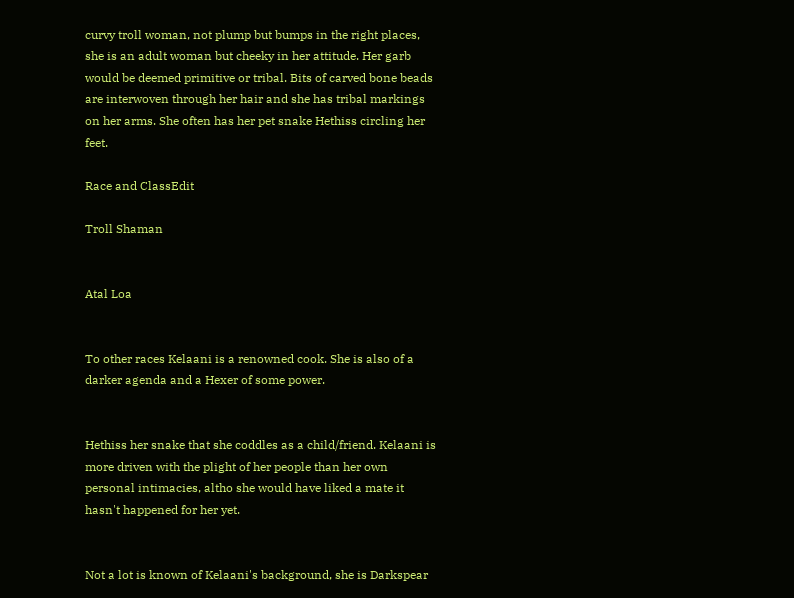curvy troll woman, not plump but bumps in the right places, she is an adult woman but cheeky in her attitude. Her garb would be deemed primitive or tribal. Bits of carved bone beads are interwoven through her hair and she has tribal markings on her arms. She often has her pet snake Hethiss circling her feet.

Race and ClassEdit

Troll Shaman


Atal Loa


To other races Kelaani is a renowned cook. She is also of a darker agenda and a Hexer of some power.


Hethiss her snake that she coddles as a child/friend. Kelaani is more driven with the plight of her people than her own personal intimacies, altho she would have liked a mate it hasn't happened for her yet.


Not a lot is known of Kelaani's background, she is Darkspear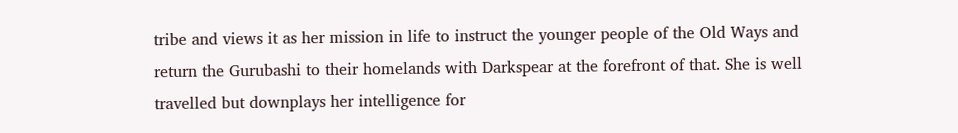tribe and views it as her mission in life to instruct the younger people of the Old Ways and return the Gurubashi to their homelands with Darkspear at the forefront of that. She is well travelled but downplays her intelligence for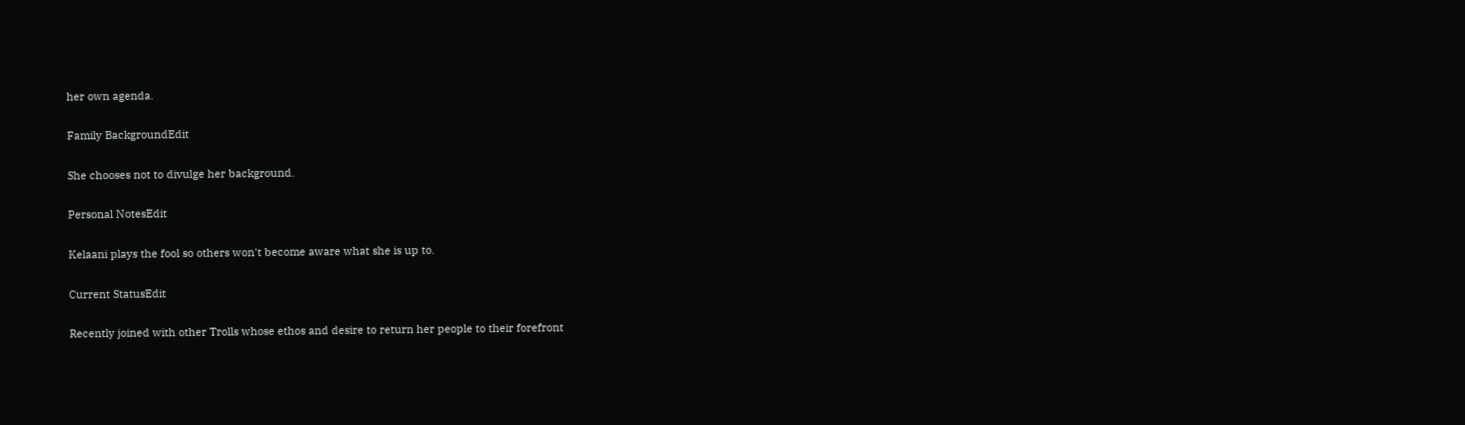her own agenda.

Family BackgroundEdit

She chooses not to divulge her background.

Personal NotesEdit

Kelaani plays the fool so others won't become aware what she is up to.

Current StatusEdit

Recently joined with other Trolls whose ethos and desire to return her people to their forefront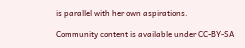is parallel with her own aspirations.

Community content is available under CC-BY-SA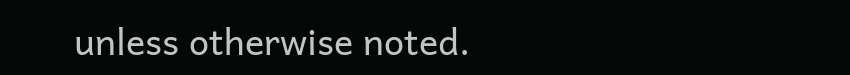unless otherwise noted.